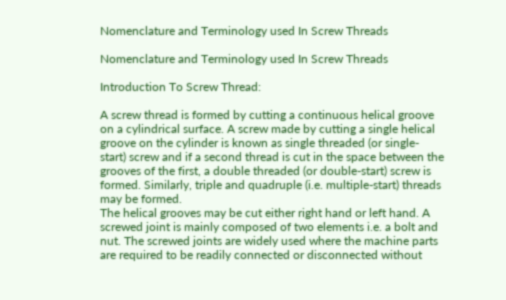Nomenclature and Terminology used In Screw Threads

Nomenclature and Terminology used In Screw Threads

Introduction To Screw Thread:

A screw thread is formed by cutting a continuous helical groove on a cylindrical surface. A screw made by cutting a single helical groove on the cylinder is known as single threaded (or single-start) screw and if a second thread is cut in the space between the grooves of the first, a double threaded (or double-start) screw is formed. Similarly, triple and quadruple (i.e. multiple-start) threads may be formed.
The helical grooves may be cut either right hand or left hand. A screwed joint is mainly composed of two elements i.e. a bolt and nut. The screwed joints are widely used where the machine parts are required to be readily connected or disconnected without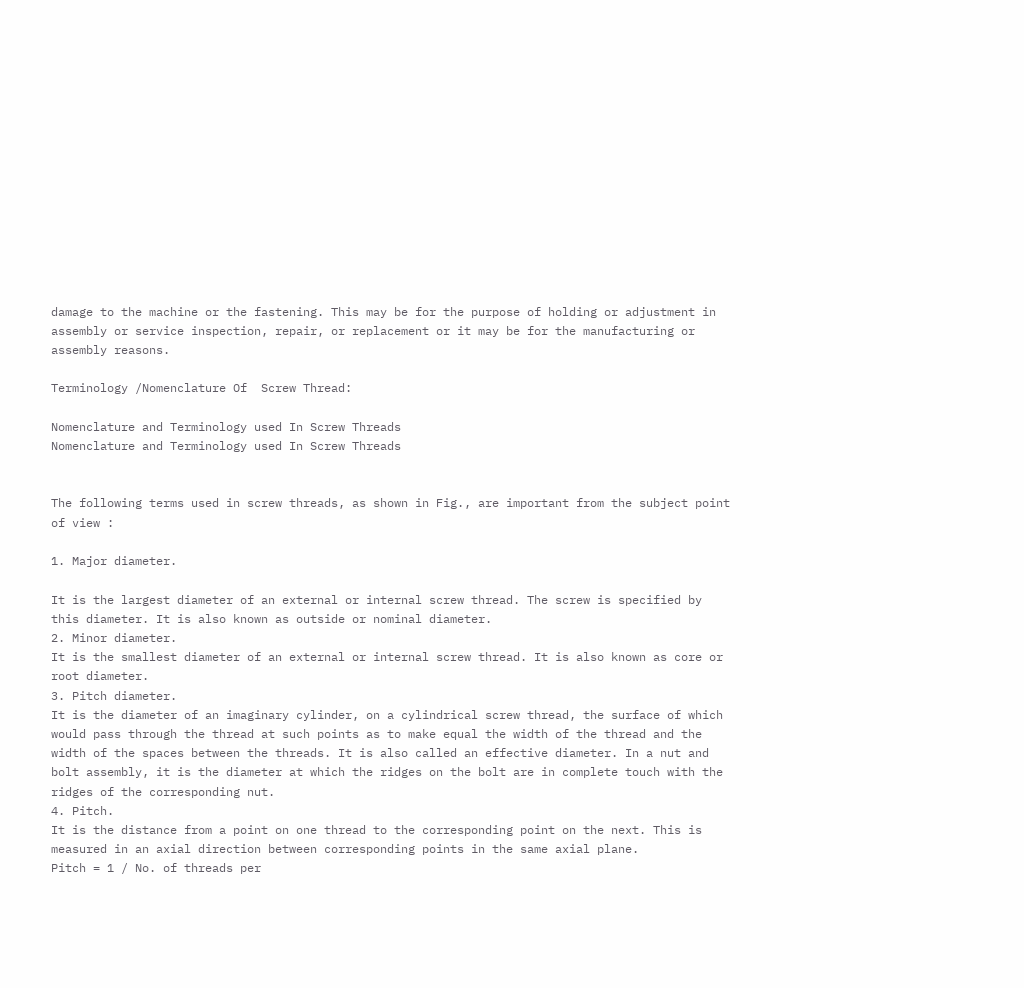damage to the machine or the fastening. This may be for the purpose of holding or adjustment in assembly or service inspection, repair, or replacement or it may be for the manufacturing or assembly reasons.

Terminology /Nomenclature Of  Screw Thread:

Nomenclature and Terminology used In Screw Threads
Nomenclature and Terminology used In Screw Threads


The following terms used in screw threads, as shown in Fig., are important from the subject point of view :

1. Major diameter.

It is the largest diameter of an external or internal screw thread. The screw is specified by this diameter. It is also known as outside or nominal diameter.
2. Minor diameter.
It is the smallest diameter of an external or internal screw thread. It is also known as core or root diameter.
3. Pitch diameter.
It is the diameter of an imaginary cylinder, on a cylindrical screw thread, the surface of which would pass through the thread at such points as to make equal the width of the thread and the width of the spaces between the threads. It is also called an effective diameter. In a nut and bolt assembly, it is the diameter at which the ridges on the bolt are in complete touch with the ridges of the corresponding nut.
4. Pitch.
It is the distance from a point on one thread to the corresponding point on the next. This is measured in an axial direction between corresponding points in the same axial plane.
Pitch = 1 / No. of threads per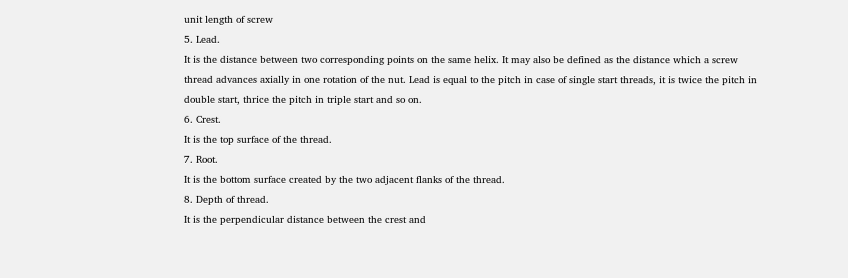unit length of screw
5. Lead.
It is the distance between two corresponding points on the same helix. It may also be defined as the distance which a screw thread advances axially in one rotation of the nut. Lead is equal to the pitch in case of single start threads, it is twice the pitch in double start, thrice the pitch in triple start and so on.
6. Crest.
It is the top surface of the thread.
7. Root.
It is the bottom surface created by the two adjacent flanks of the thread.
8. Depth of thread.
It is the perpendicular distance between the crest and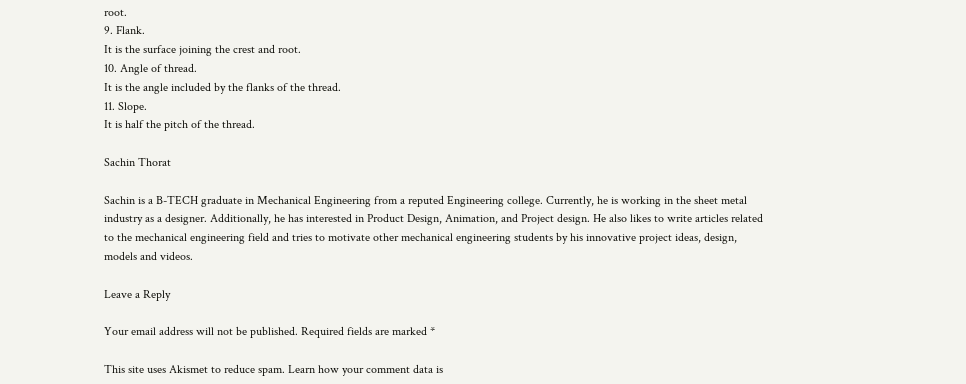root.
9. Flank.
It is the surface joining the crest and root.
10. Angle of thread.
It is the angle included by the flanks of the thread.
11. Slope.
It is half the pitch of the thread.

Sachin Thorat

Sachin is a B-TECH graduate in Mechanical Engineering from a reputed Engineering college. Currently, he is working in the sheet metal industry as a designer. Additionally, he has interested in Product Design, Animation, and Project design. He also likes to write articles related to the mechanical engineering field and tries to motivate other mechanical engineering students by his innovative project ideas, design, models and videos.

Leave a Reply

Your email address will not be published. Required fields are marked *

This site uses Akismet to reduce spam. Learn how your comment data is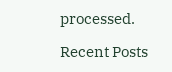processed.

Recent Posts